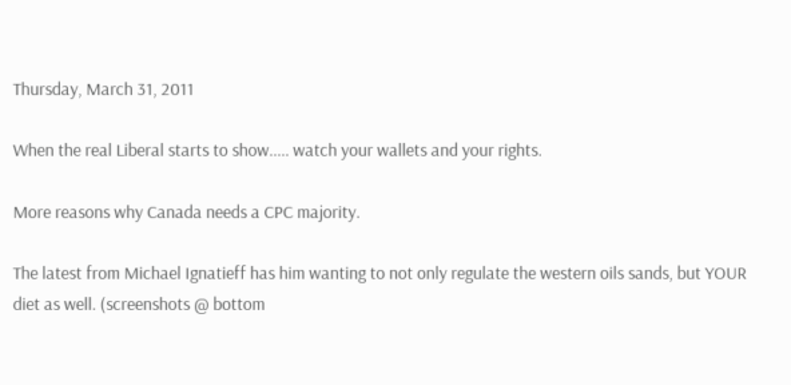Thursday, March 31, 2011

When the real Liberal starts to show..... watch your wallets and your rights.

More reasons why Canada needs a CPC majority.

The latest from Michael Ignatieff has him wanting to not only regulate the western oils sands, but YOUR diet as well. (screenshots @ bottom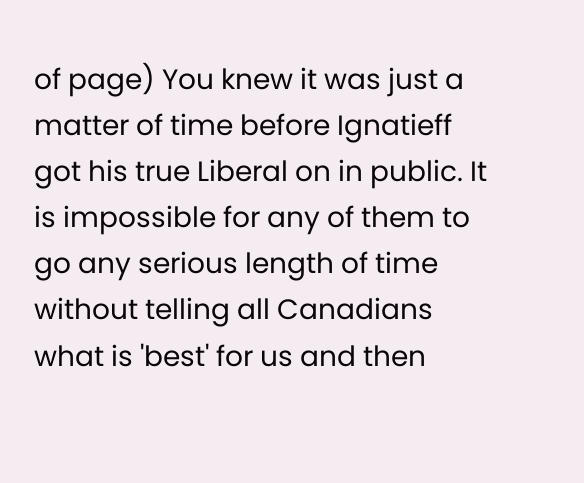of page) You knew it was just a matter of time before Ignatieff got his true Liberal on in public. It is impossible for any of them to go any serious length of time without telling all Canadians what is 'best' for us and then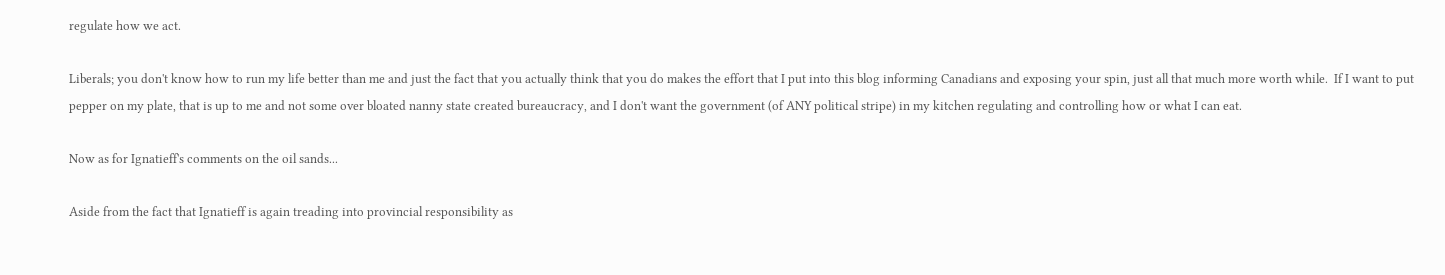regulate how we act.

Liberals; you don't know how to run my life better than me and just the fact that you actually think that you do makes the effort that I put into this blog informing Canadians and exposing your spin, just all that much more worth while.  If I want to put pepper on my plate, that is up to me and not some over bloated nanny state created bureaucracy, and I don't want the government (of ANY political stripe) in my kitchen regulating and controlling how or what I can eat.

Now as for Ignatieff's comments on the oil sands...

Aside from the fact that Ignatieff is again treading into provincial responsibility as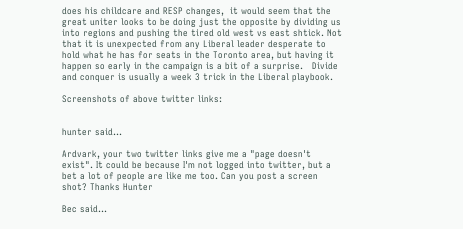does his childcare and RESP changes,  it would seem that the great uniter looks to be doing just the opposite by dividing us into regions and pushing the tired old west vs east shtick. Not that it is unexpected from any Liberal leader desperate to hold what he has for seats in the Toronto area, but having it happen so early in the campaign is a bit of a surprise.   Divide and conquer is usually a week 3 trick in the Liberal playbook.

Screenshots of above twitter links:


hunter said...

Ardvark, your two twitter links give me a "page doesn't exist". It could be because I'm not logged into twitter, but a bet a lot of people are like me too. Can you post a screen shot? Thanks Hunter

Bec said...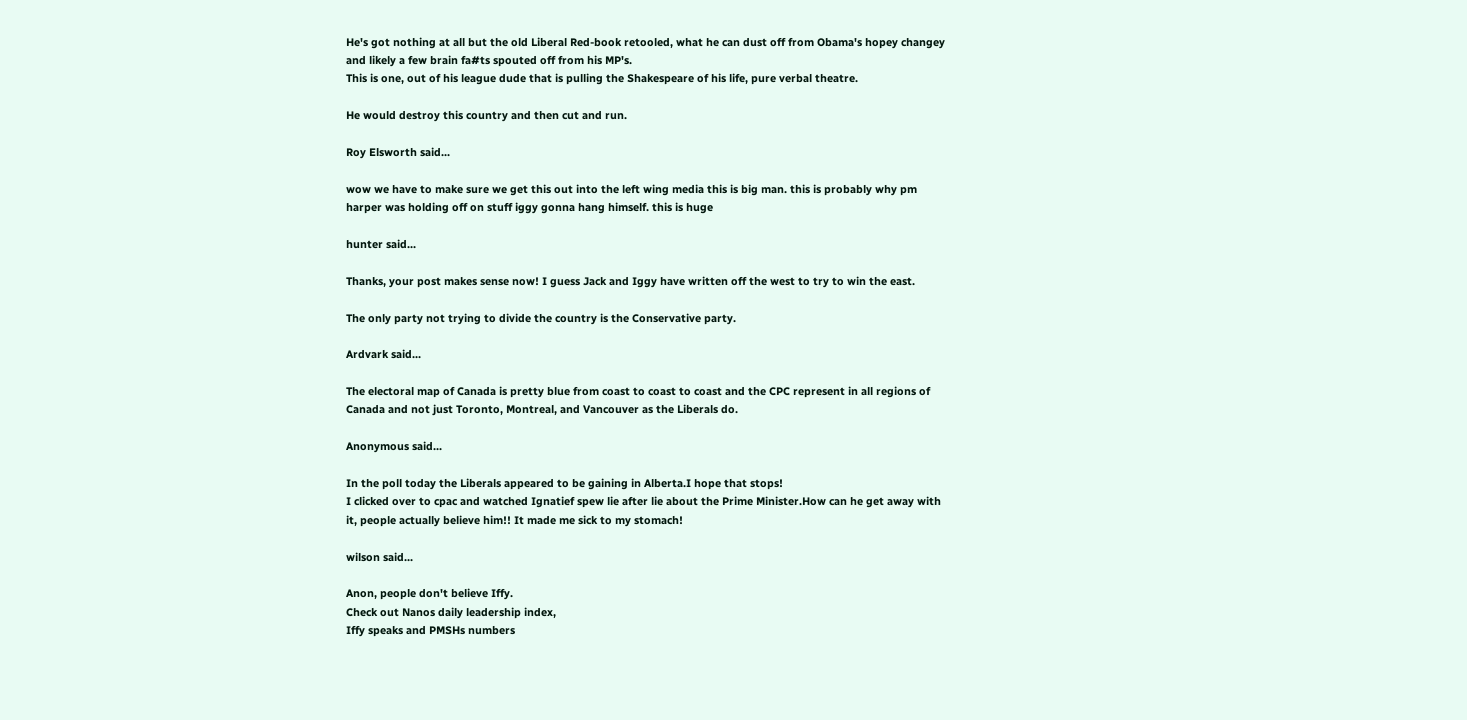He's got nothing at all but the old Liberal Red-book retooled, what he can dust off from Obama's hopey changey and likely a few brain fa#ts spouted off from his MP's.
This is one, out of his league dude that is pulling the Shakespeare of his life, pure verbal theatre.

He would destroy this country and then cut and run.

Roy Elsworth said...

wow we have to make sure we get this out into the left wing media this is big man. this is probably why pm harper was holding off on stuff iggy gonna hang himself. this is huge

hunter said...

Thanks, your post makes sense now! I guess Jack and Iggy have written off the west to try to win the east.

The only party not trying to divide the country is the Conservative party.

Ardvark said...

The electoral map of Canada is pretty blue from coast to coast to coast and the CPC represent in all regions of Canada and not just Toronto, Montreal, and Vancouver as the Liberals do.

Anonymous said...

In the poll today the Liberals appeared to be gaining in Alberta.I hope that stops!
I clicked over to cpac and watched Ignatief spew lie after lie about the Prime Minister.How can he get away with it, people actually believe him!! It made me sick to my stomach!

wilson said...

Anon, people don't believe Iffy.
Check out Nanos daily leadership index,
Iffy speaks and PMSHs numbers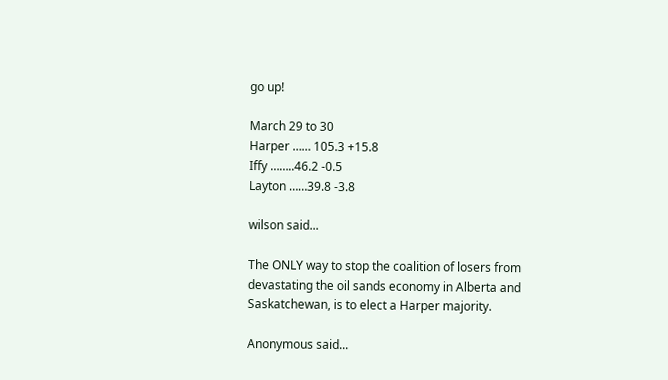go up!

March 29 to 30
Harper …… 105.3 +15.8
Iffy ……..46.2 -0.5
Layton ……39.8 -3.8

wilson said...

The ONLY way to stop the coalition of losers from devastating the oil sands economy in Alberta and Saskatchewan, is to elect a Harper majority.

Anonymous said...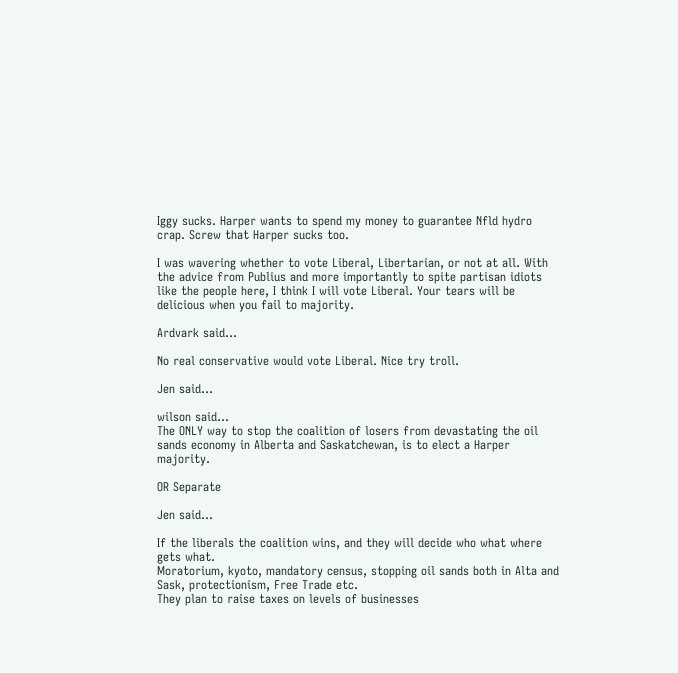Iggy sucks. Harper wants to spend my money to guarantee Nfld hydro crap. Screw that Harper sucks too.

I was wavering whether to vote Liberal, Libertarian, or not at all. With the advice from Publius and more importantly to spite partisan idiots like the people here, I think I will vote Liberal. Your tears will be delicious when you fail to majority.

Ardvark said...

No real conservative would vote Liberal. Nice try troll.

Jen said...

wilson said...
The ONLY way to stop the coalition of losers from devastating the oil sands economy in Alberta and Saskatchewan, is to elect a Harper majority.

OR Separate

Jen said...

If the liberals the coalition wins, and they will decide who what where gets what.
Moratorium, kyoto, mandatory census, stopping oil sands both in Alta and Sask, protectionism, Free Trade etc.
They plan to raise taxes on levels of businesses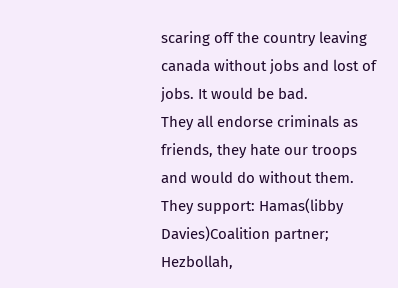scaring off the country leaving canada without jobs and lost of jobs. It would be bad.
They all endorse criminals as friends, they hate our troops and would do without them.
They support: Hamas(libby Davies)Coalition partner; Hezbollah,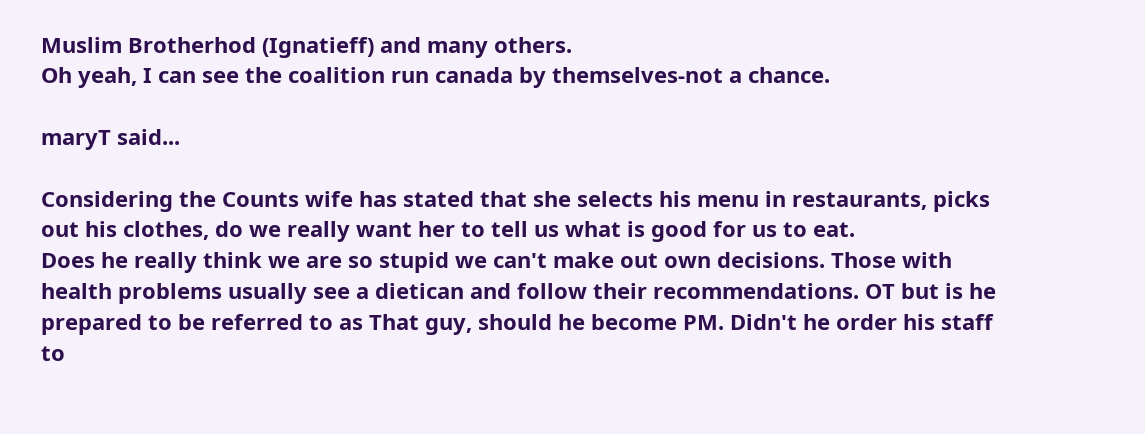Muslim Brotherhod (Ignatieff) and many others.
Oh yeah, I can see the coalition run canada by themselves-not a chance.

maryT said...

Considering the Counts wife has stated that she selects his menu in restaurants, picks out his clothes, do we really want her to tell us what is good for us to eat.
Does he really think we are so stupid we can't make out own decisions. Those with health problems usually see a dietican and follow their recommendations. OT but is he prepared to be referred to as That guy, should he become PM. Didn't he order his staff to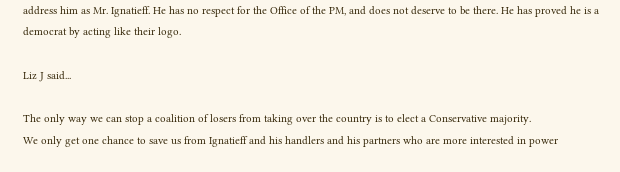address him as Mr. Ignatieff. He has no respect for the Office of the PM, and does not deserve to be there. He has proved he is a democrat by acting like their logo.

Liz J said...

The only way we can stop a coalition of losers from taking over the country is to elect a Conservative majority.
We only get one chance to save us from Ignatieff and his handlers and his partners who are more interested in power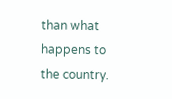than what happens to the country.